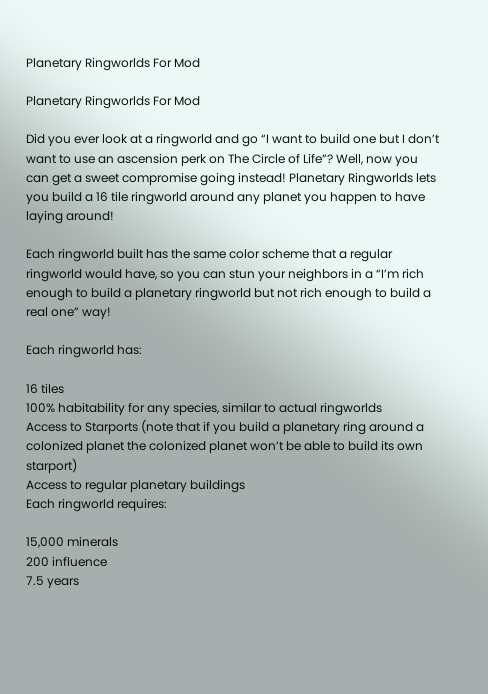Planetary Ringworlds For Mod

Planetary Ringworlds For Mod

Did you ever look at a ringworld and go “I want to build one but I don’t want to use an ascension perk on The Circle of Life”? Well, now you can get a sweet compromise going instead! Planetary Ringworlds lets you build a 16 tile ringworld around any planet you happen to have laying around!

Each ringworld built has the same color scheme that a regular ringworld would have, so you can stun your neighbors in a “I’m rich enough to build a planetary ringworld but not rich enough to build a real one” way!

Each ringworld has:

16 tiles
100% habitability for any species, similar to actual ringworlds
Access to Starports (note that if you build a planetary ring around a colonized planet the colonized planet won’t be able to build its own starport)
Access to regular planetary buildings
Each ringworld requires:

15,000 minerals
200 influence
7.5 years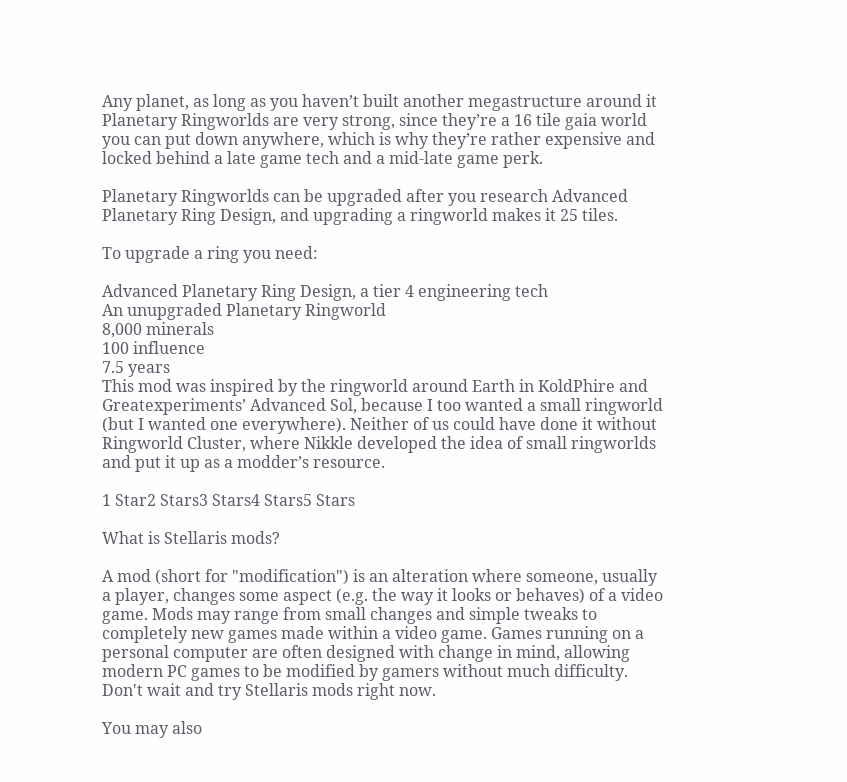Any planet, as long as you haven’t built another megastructure around it
Planetary Ringworlds are very strong, since they’re a 16 tile gaia world you can put down anywhere, which is why they’re rather expensive and locked behind a late game tech and a mid-late game perk.

Planetary Ringworlds can be upgraded after you research Advanced Planetary Ring Design, and upgrading a ringworld makes it 25 tiles.

To upgrade a ring you need:

Advanced Planetary Ring Design, a tier 4 engineering tech
An unupgraded Planetary Ringworld
8,000 minerals
100 influence
7.5 years
This mod was inspired by the ringworld around Earth in KoldPhire and Greatexperiments’ Advanced Sol, because I too wanted a small ringworld (but I wanted one everywhere). Neither of us could have done it without Ringworld Cluster, where Nikkle developed the idea of small ringworlds and put it up as a modder’s resource.

1 Star2 Stars3 Stars4 Stars5 Stars

What is Stellaris mods?

A mod (short for "modification") is an alteration where someone, usually a player, changes some aspect (e.g. the way it looks or behaves) of a video game. Mods may range from small changes and simple tweaks to completely new games made within a video game. Games running on a personal computer are often designed with change in mind, allowing modern PC games to be modified by gamers without much difficulty. Don't wait and try Stellaris mods right now.

You may also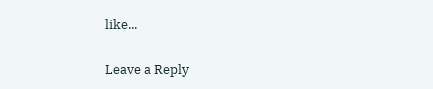like...

Leave a Reply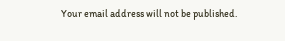Your email address will not be published.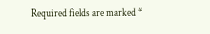Required fields are marked *